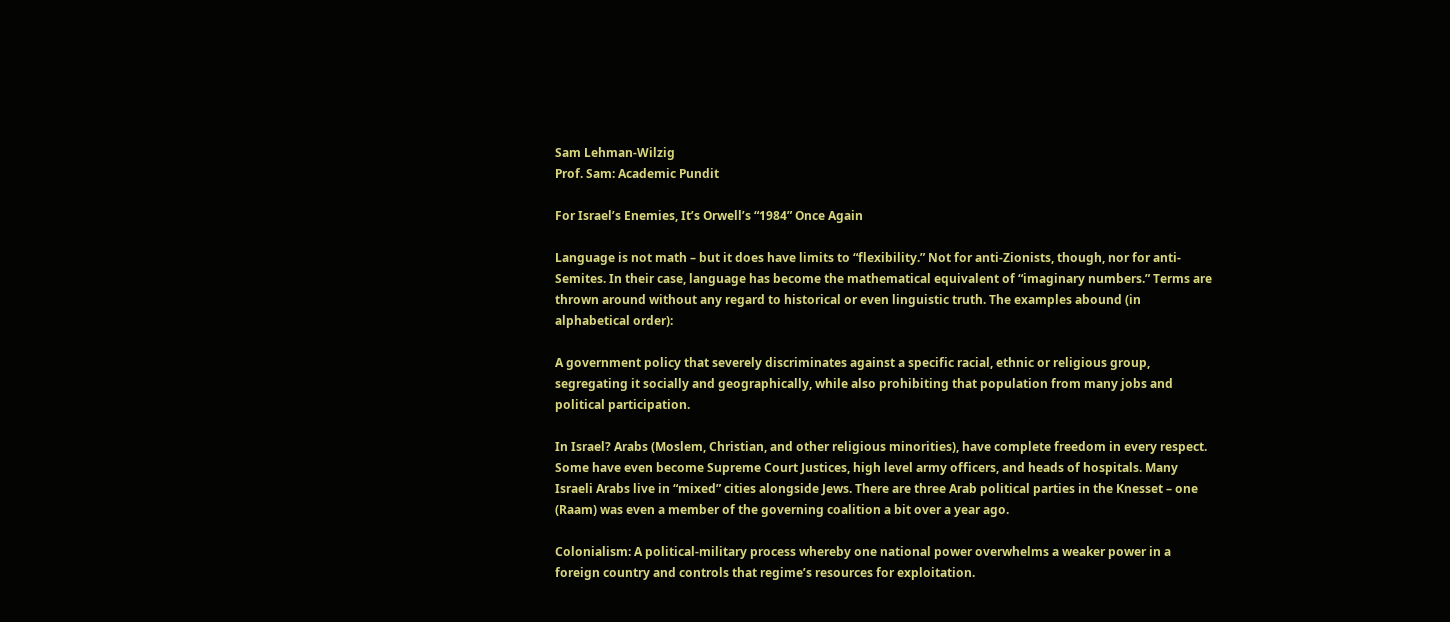Sam Lehman-Wilzig
Prof. Sam: Academic Pundit

For Israel’s Enemies, It’s Orwell’s “1984” Once Again

Language is not math – but it does have limits to “flexibility.” Not for anti-Zionists, though, nor for anti-Semites. In their case, language has become the mathematical equivalent of “imaginary numbers.” Terms are thrown around without any regard to historical or even linguistic truth. The examples abound (in alphabetical order):

A government policy that severely discriminates against a specific racial, ethnic or religious group, segregating it socially and geographically, while also prohibiting that population from many jobs and political participation.

In Israel? Arabs (Moslem, Christian, and other religious minorities), have complete freedom in every respect. Some have even become Supreme Court Justices, high level army officers, and heads of hospitals. Many Israeli Arabs live in “mixed” cities alongside Jews. There are three Arab political parties in the Knesset – one (Raam) was even a member of the governing coalition a bit over a year ago.

Colonialism: A political-military process whereby one national power overwhelms a weaker power in a foreign country and controls that regime’s resources for exploitation.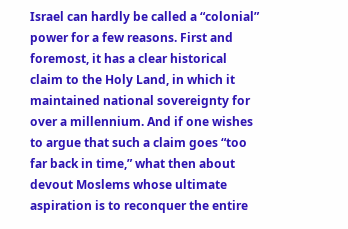Israel can hardly be called a “colonial” power for a few reasons. First and foremost, it has a clear historical claim to the Holy Land, in which it maintained national sovereignty for over a millennium. And if one wishes to argue that such a claim goes “too far back in time,” what then about devout Moslems whose ultimate aspiration is to reconquer the entire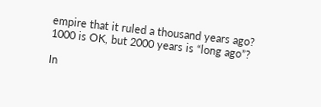empire that it ruled a thousand years ago? 1000 is OK, but 2000 years is “long ago”?

In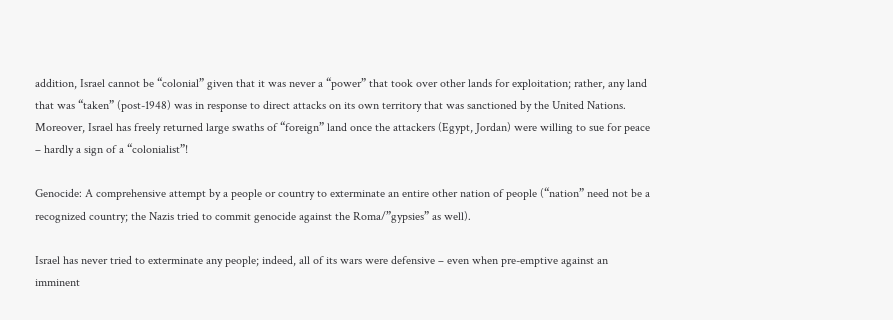addition, Israel cannot be “colonial” given that it was never a “power” that took over other lands for exploitation; rather, any land that was “taken” (post-1948) was in response to direct attacks on its own territory that was sanctioned by the United Nations. Moreover, Israel has freely returned large swaths of “foreign” land once the attackers (Egypt, Jordan) were willing to sue for peace – hardly a sign of a “colonialist”!

Genocide: A comprehensive attempt by a people or country to exterminate an entire other nation of people (“nation” need not be a recognized country; the Nazis tried to commit genocide against the Roma/”gypsies” as well).

Israel has never tried to exterminate any people; indeed, all of its wars were defensive – even when pre-emptive against an imminent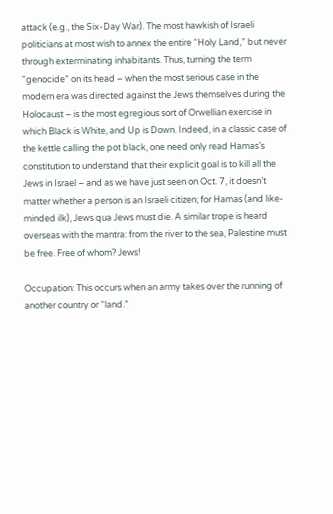attack (e.g., the Six-Day War). The most hawkish of Israeli politicians at most wish to annex the entire “Holy Land,” but never through exterminating inhabitants. Thus, turning the term “genocide” on its head – when the most serious case in the modern era was directed against the Jews themselves during the Holocaust – is the most egregious sort of Orwellian exercise in which Black is White, and Up is Down. Indeed, in a classic case of the kettle calling the pot black, one need only read Hamas’s constitution to understand that their explicit goal is to kill all the Jews in Israel – and as we have just seen on Oct. 7, it doesn’t matter whether a person is an Israeli citizen; for Hamas (and like-minded ilk), Jews qua Jews must die. A similar trope is heard overseas with the mantra: from the river to the sea, Palestine must be free. Free of whom? Jews!

Occupation: This occurs when an army takes over the running of another country or “land.”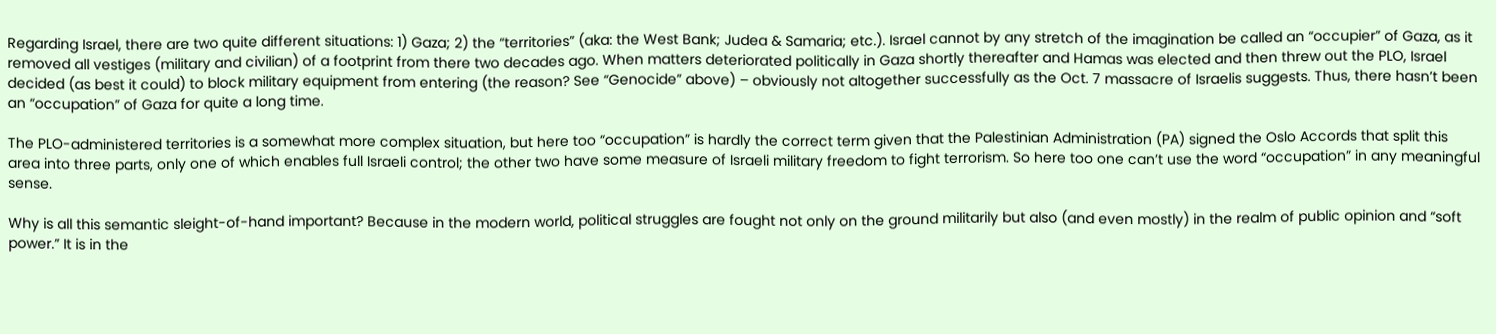Regarding Israel, there are two quite different situations: 1) Gaza; 2) the “territories” (aka: the West Bank; Judea & Samaria; etc.). Israel cannot by any stretch of the imagination be called an “occupier” of Gaza, as it removed all vestiges (military and civilian) of a footprint from there two decades ago. When matters deteriorated politically in Gaza shortly thereafter and Hamas was elected and then threw out the PLO, Israel decided (as best it could) to block military equipment from entering (the reason? See “Genocide” above) – obviously not altogether successfully as the Oct. 7 massacre of Israelis suggests. Thus, there hasn’t been an “occupation” of Gaza for quite a long time.

The PLO-administered territories is a somewhat more complex situation, but here too “occupation” is hardly the correct term given that the Palestinian Administration (PA) signed the Oslo Accords that split this area into three parts, only one of which enables full Israeli control; the other two have some measure of Israeli military freedom to fight terrorism. So here too one can’t use the word “occupation” in any meaningful sense.

Why is all this semantic sleight-of-hand important? Because in the modern world, political struggles are fought not only on the ground militarily but also (and even mostly) in the realm of public opinion and “soft power.” It is in the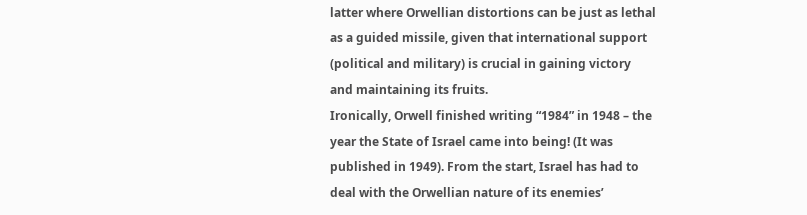latter where Orwellian distortions can be just as lethal as a guided missile, given that international support (political and military) is crucial in gaining victory and maintaining its fruits.
Ironically, Orwell finished writing “1984” in 1948 – the year the State of Israel came into being! (It was published in 1949). From the start, Israel has had to deal with the Orwellian nature of its enemies’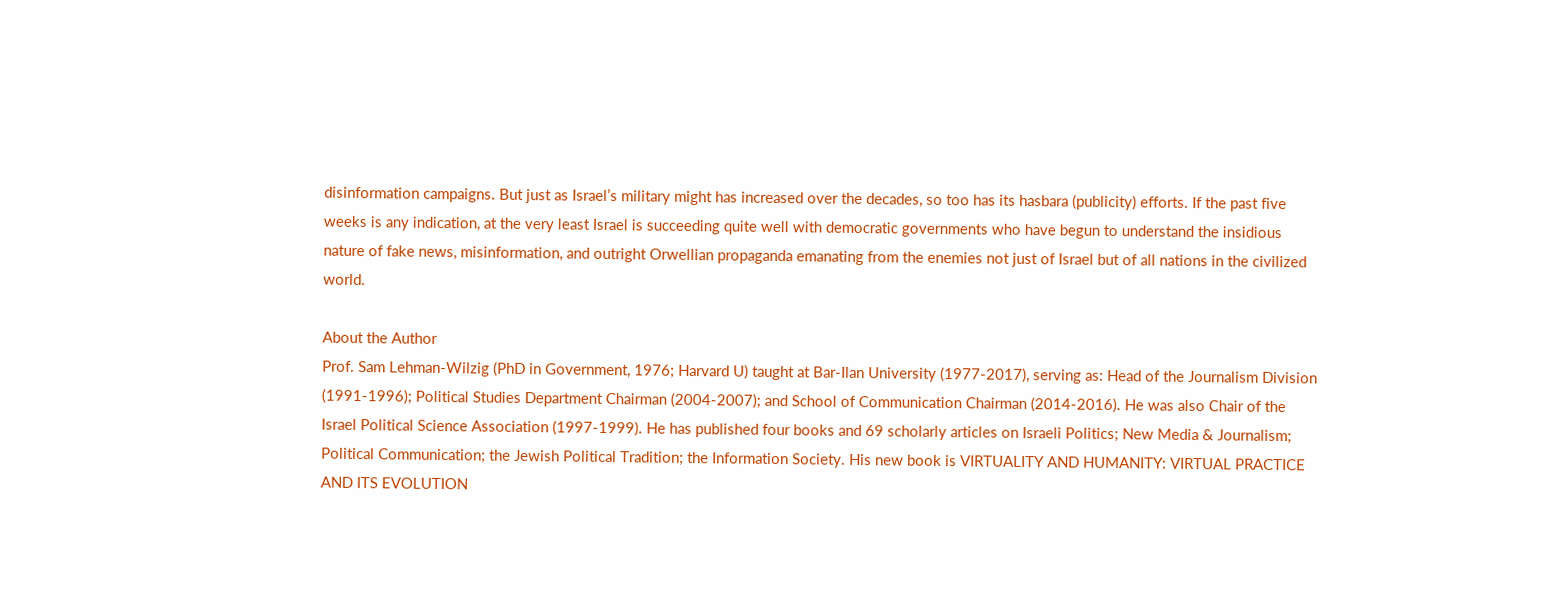disinformation campaigns. But just as Israel’s military might has increased over the decades, so too has its hasbara (publicity) efforts. If the past five weeks is any indication, at the very least Israel is succeeding quite well with democratic governments who have begun to understand the insidious nature of fake news, misinformation, and outright Orwellian propaganda emanating from the enemies not just of Israel but of all nations in the civilized world.

About the Author
Prof. Sam Lehman-Wilzig (PhD in Government, 1976; Harvard U) taught at Bar-Ilan University (1977-2017), serving as: Head of the Journalism Division (1991-1996); Political Studies Department Chairman (2004-2007); and School of Communication Chairman (2014-2016). He was also Chair of the Israel Political Science Association (1997-1999). He has published four books and 69 scholarly articles on Israeli Politics; New Media & Journalism; Political Communication; the Jewish Political Tradition; the Information Society. His new book is VIRTUALITY AND HUMANITY: VIRTUAL PRACTICE AND ITS EVOLUTION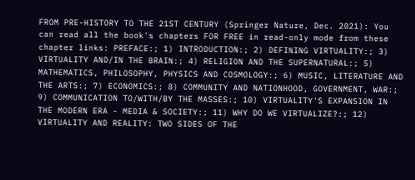FROM PRE-HISTORY TO THE 21ST CENTURY (Springer Nature, Dec. 2021): You can read all the book's chapters FOR FREE in read-only mode from these chapter links: PREFACE:; 1) INTRODUCTION:; 2) DEFINING VIRTUALITY:; 3) VIRTUALITY AND/IN THE BRAIN:; 4) RELIGION AND THE SUPERNATURAL:; 5) MATHEMATICS, PHILOSOPHY, PHYSICS AND COSMOLOGY:; 6) MUSIC, LITERATURE AND THE ARTS:; 7) ECONOMICS:; 8) COMMUNITY AND NATIONHOOD, GOVERNMENT, WAR:; 9) COMMUNICATION TO/WITH/BY THE MASSES:; 10) VIRTUALITY'S EXPANSION IN THE MODERN ERA - MEDIA & SOCIETY:; 11) WHY DO WE VIRTUALIZE?:; 12) VIRTUALITY AND REALITY: TWO SIDES OF THE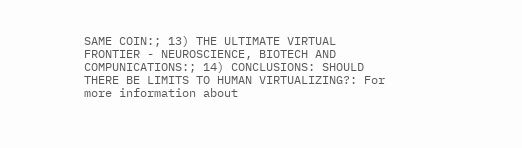SAME COIN:; 13) THE ULTIMATE VIRTUAL FRONTIER - NEUROSCIENCE, BIOTECH AND COMPUNICATIONS:; 14) CONCLUSIONS: SHOULD THERE BE LIMITS TO HUMAN VIRTUALIZING?: For more information about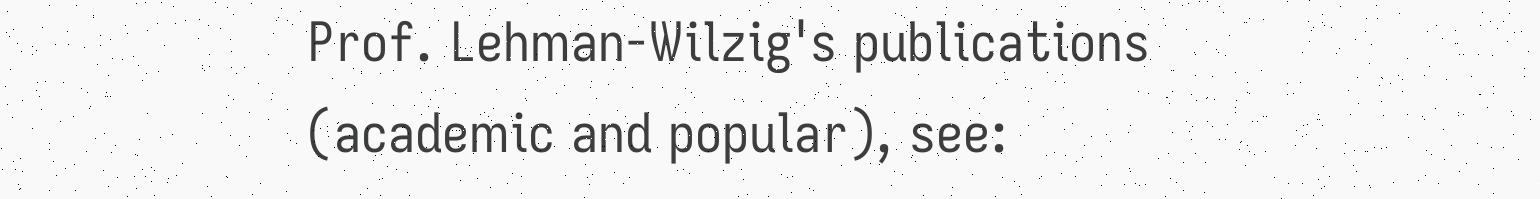Prof. Lehman-Wilzig's publications (academic and popular), see: